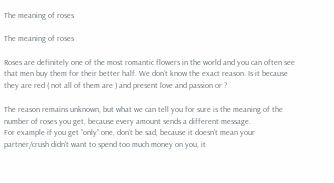The meaning of roses

The meaning of roses

Roses are definitely one of the most romantic flowers in the world and you can often see that men buy them for their better half. We don’t know the exact reason. Is it because they are red ( not all of them are ) and present love and passion or ?

The reason remains unknown, but what we can tell you for sure is the meaning of the number of roses you get, because every amount sends a different message.
For example if you get “only” one, don’t be sad, because it doesn’t mean your partner/crush didn’t want to spend too much money on you, it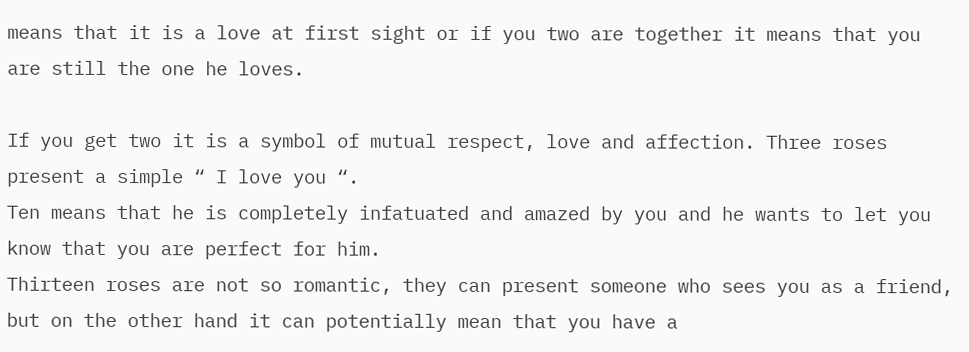means that it is a love at first sight or if you two are together it means that you are still the one he loves.

If you get two it is a symbol of mutual respect, love and affection. Three roses present a simple “ I love you “.
Ten means that he is completely infatuated and amazed by you and he wants to let you know that you are perfect for him.
Thirteen roses are not so romantic, they can present someone who sees you as a friend, but on the other hand it can potentially mean that you have a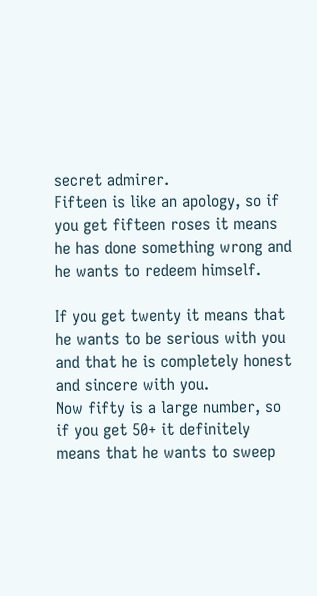secret admirer.
Fifteen is like an apology, so if you get fifteen roses it means he has done something wrong and he wants to redeem himself.

If you get twenty it means that he wants to be serious with you and that he is completely honest and sincere with you.
Now fifty is a large number, so if you get 50+ it definitely means that he wants to sweep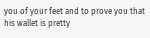you of your feet and to prove you that his wallet is pretty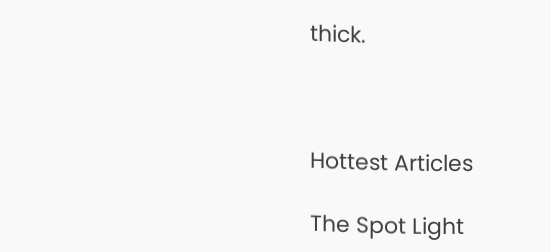thick.



Hottest Articles

The Spot Light